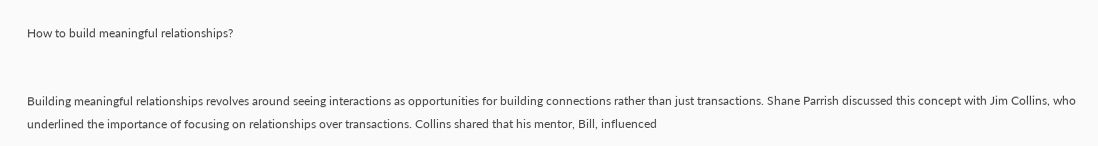How to build meaningful relationships?


Building meaningful relationships revolves around seeing interactions as opportunities for building connections rather than just transactions. Shane Parrish discussed this concept with Jim Collins, who underlined the importance of focusing on relationships over transactions. Collins shared that his mentor, Bill, influenced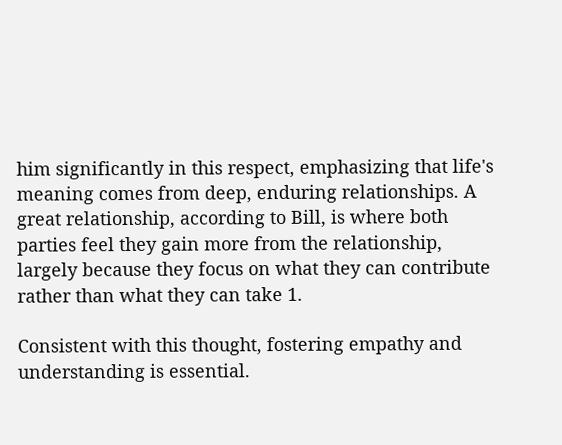him significantly in this respect, emphasizing that life's meaning comes from deep, enduring relationships. A great relationship, according to Bill, is where both parties feel they gain more from the relationship, largely because they focus on what they can contribute rather than what they can take 1.

Consistent with this thought, fostering empathy and understanding is essential.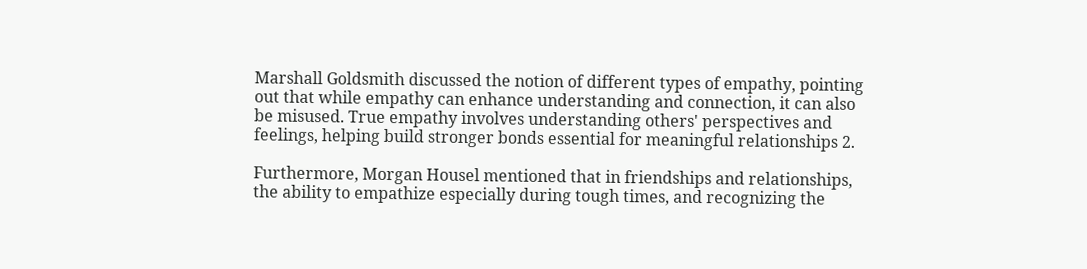Marshall Goldsmith discussed the notion of different types of empathy, pointing out that while empathy can enhance understanding and connection, it can also be misused. True empathy involves understanding others' perspectives and feelings, helping build stronger bonds essential for meaningful relationships 2.

Furthermore, Morgan Housel mentioned that in friendships and relationships, the ability to empathize especially during tough times, and recognizing the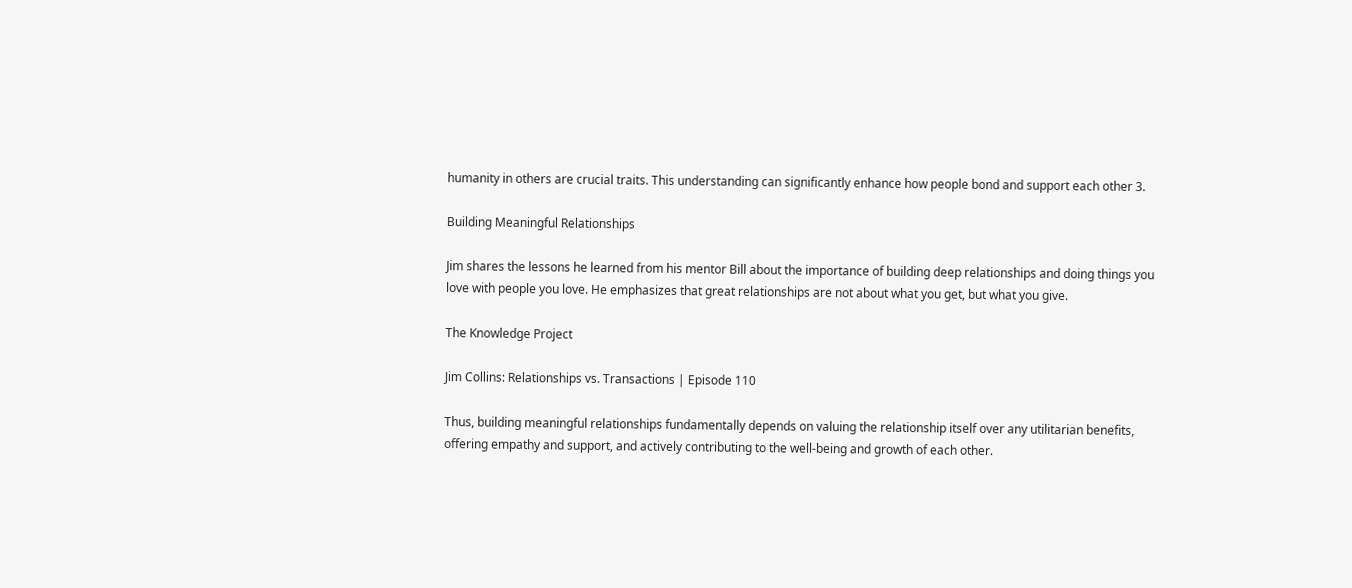humanity in others are crucial traits. This understanding can significantly enhance how people bond and support each other 3.

Building Meaningful Relationships

Jim shares the lessons he learned from his mentor Bill about the importance of building deep relationships and doing things you love with people you love. He emphasizes that great relationships are not about what you get, but what you give.

The Knowledge Project

Jim Collins: Relationships vs. Transactions | Episode 110

Thus, building meaningful relationships fundamentally depends on valuing the relationship itself over any utilitarian benefits, offering empathy and support, and actively contributing to the well-being and growth of each other.